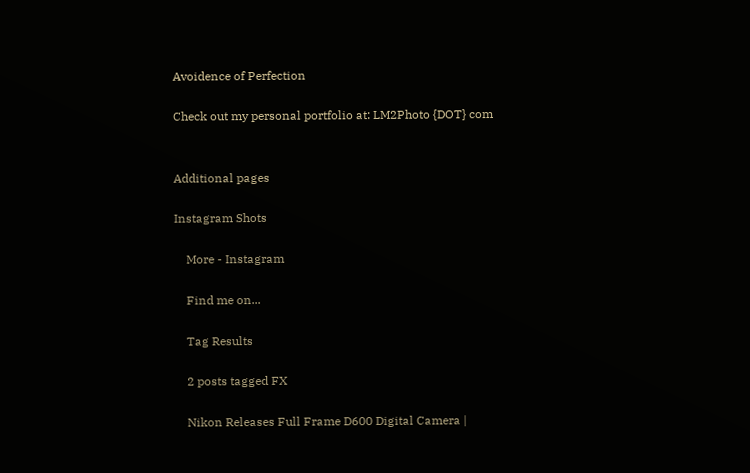Avoidence of Perfection

Check out my personal portfolio at: LM2Photo {DOT} com


Additional pages

Instagram Shots

    More - Instagram

    Find me on...

    Tag Results

    2 posts tagged FX

    Nikon Releases Full Frame D600 Digital Camera |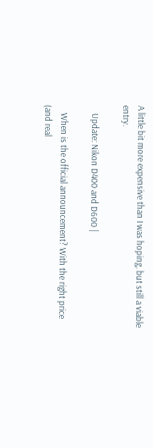A little bit more expensive than I was hoping, but still a viable entry.

    Update: Nikon D400 and D600 |

    When is the official announcement? With the right price (and real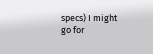specs) I might go for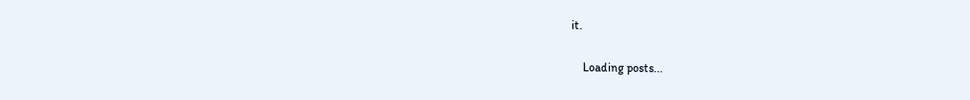it.

    Loading posts...